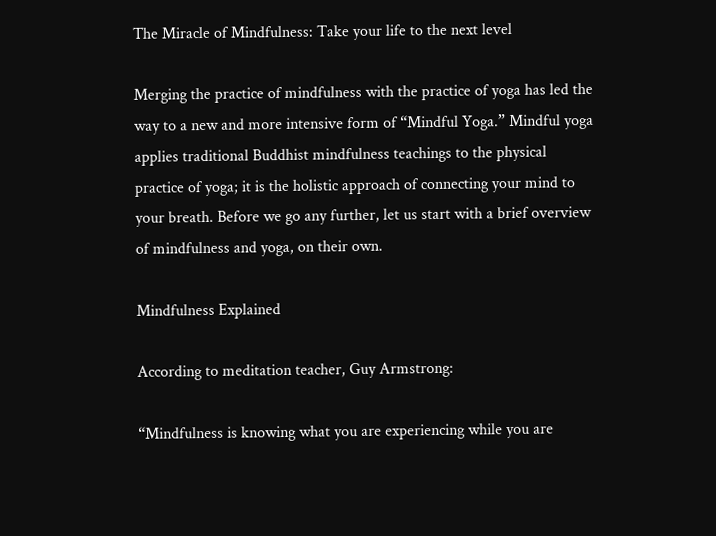The Miracle of Mindfulness: Take your life to the next level

Merging the practice of mindfulness with the practice of yoga has led the way to a new and more intensive form of “Mindful Yoga.” Mindful yoga applies traditional Buddhist mindfulness teachings to the physical practice of yoga; it is the holistic approach of connecting your mind to your breath. Before we go any further, let us start with a brief overview of mindfulness and yoga, on their own.

Mindfulness Explained

According to meditation teacher, Guy Armstrong:

“Mindfulness is knowing what you are experiencing while you are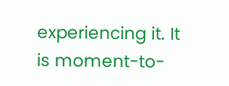experiencing it. It is moment-to-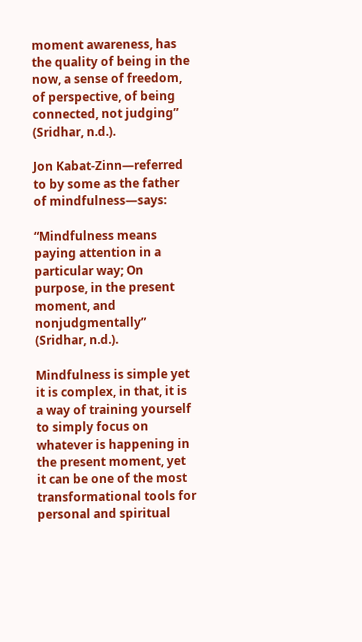moment awareness, has the quality of being in the now, a sense of freedom, of perspective, of being connected, not judging” (Sridhar, n.d.).

Jon Kabat-Zinn—referred to by some as the father of mindfulness—says:

“Mindfulness means paying attention in a particular way; On purpose, in the present moment, and nonjudgmentally” (Sridhar, n.d.).

Mindfulness is simple yet it is complex, in that, it is a way of training yourself to simply focus on whatever is happening in the present moment, yet it can be one of the most transformational tools for personal and spiritual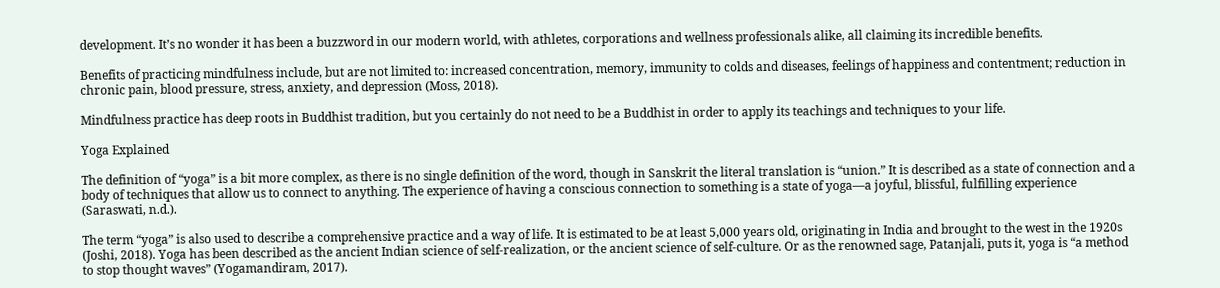development. It’s no wonder it has been a buzzword in our modern world, with athletes, corporations and wellness professionals alike, all claiming its incredible benefits.

Benefits of practicing mindfulness include, but are not limited to: increased concentration, memory, immunity to colds and diseases, feelings of happiness and contentment; reduction in chronic pain, blood pressure, stress, anxiety, and depression (Moss, 2018).

Mindfulness practice has deep roots in Buddhist tradition, but you certainly do not need to be a Buddhist in order to apply its teachings and techniques to your life.

Yoga Explained

The definition of “yoga” is a bit more complex, as there is no single definition of the word, though in Sanskrit the literal translation is “union.” It is described as a state of connection and a body of techniques that allow us to connect to anything. The experience of having a conscious connection to something is a state of yoga—a joyful, blissful, fulfilling experience (Saraswati, n.d.).

The term “yoga” is also used to describe a comprehensive practice and a way of life. It is estimated to be at least 5,000 years old, originating in India and brought to the west in the 1920s (Joshi, 2018). Yoga has been described as the ancient Indian science of self-realization, or the ancient science of self-culture. Or as the renowned sage, Patanjali, puts it, yoga is “a method to stop thought waves” (Yogamandiram, 2017).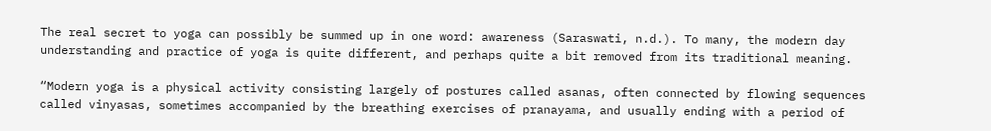The real secret to yoga can possibly be summed up in one word: awareness (Saraswati, n.d.). To many, the modern day understanding and practice of yoga is quite different, and perhaps quite a bit removed from its traditional meaning.

“Modern yoga is a physical activity consisting largely of postures called asanas, often connected by flowing sequences called vinyasas, sometimes accompanied by the breathing exercises of pranayama, and usually ending with a period of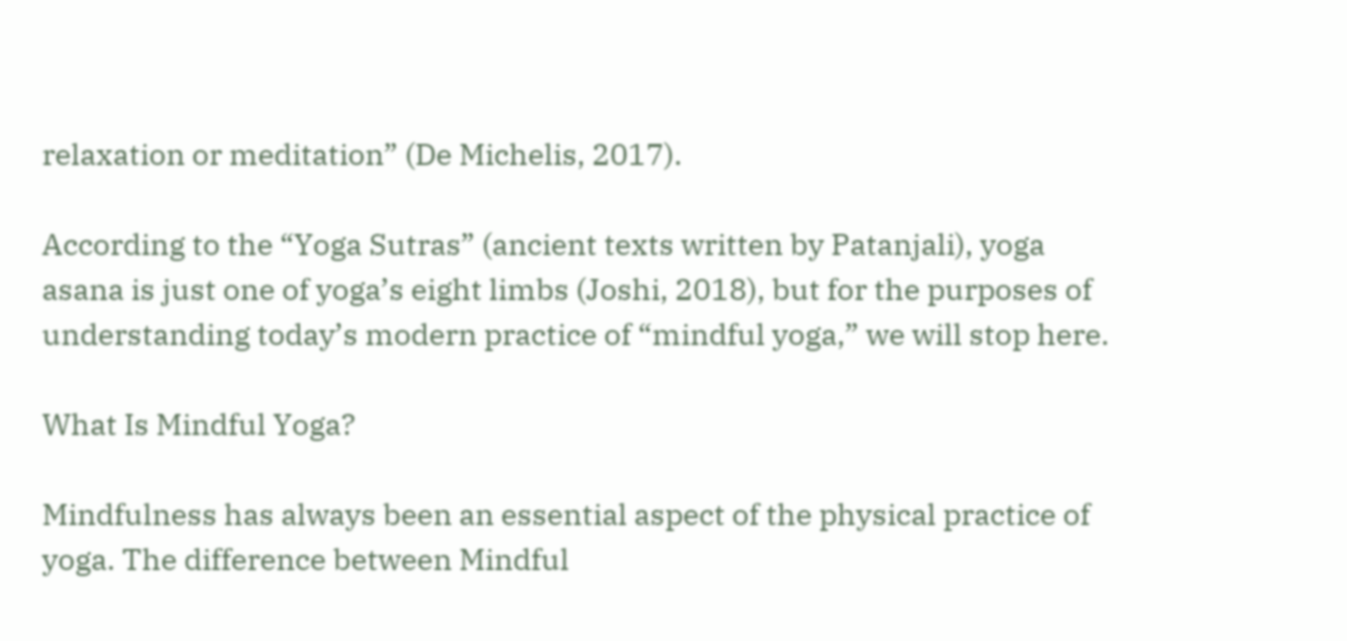relaxation or meditation” (De Michelis, 2017).

According to the “Yoga Sutras” (ancient texts written by Patanjali), yoga asana is just one of yoga’s eight limbs (Joshi, 2018), but for the purposes of understanding today’s modern practice of “mindful yoga,” we will stop here.

What Is Mindful Yoga?

Mindfulness has always been an essential aspect of the physical practice of yoga. The difference between Mindful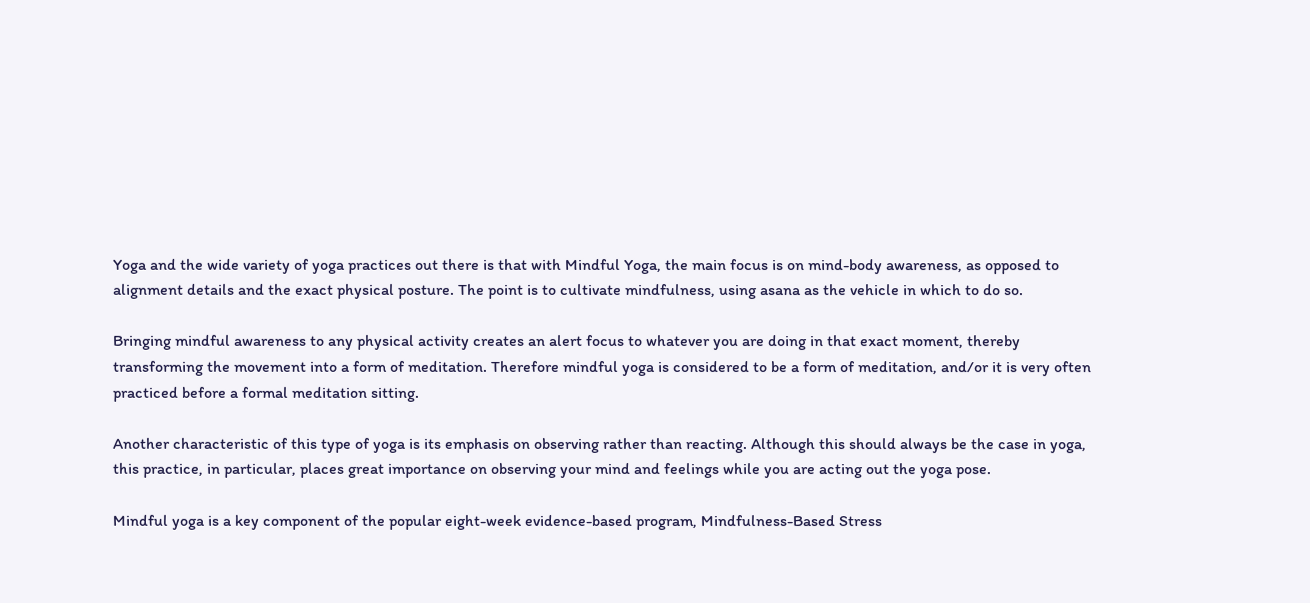Yoga and the wide variety of yoga practices out there is that with Mindful Yoga, the main focus is on mind-body awareness, as opposed to alignment details and the exact physical posture. The point is to cultivate mindfulness, using asana as the vehicle in which to do so.

Bringing mindful awareness to any physical activity creates an alert focus to whatever you are doing in that exact moment, thereby transforming the movement into a form of meditation. Therefore mindful yoga is considered to be a form of meditation, and/or it is very often practiced before a formal meditation sitting.

Another characteristic of this type of yoga is its emphasis on observing rather than reacting. Although this should always be the case in yoga, this practice, in particular, places great importance on observing your mind and feelings while you are acting out the yoga pose.

Mindful yoga is a key component of the popular eight-week evidence-based program, Mindfulness-Based Stress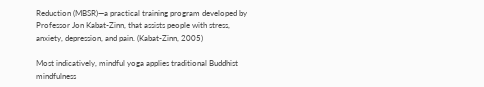Reduction (MBSR)—a practical training program developed by Professor Jon Kabat-Zinn, that assists people with stress, anxiety, depression, and pain. (Kabat-Zinn, 2005)

Most indicatively, mindful yoga applies traditional Buddhist mindfulness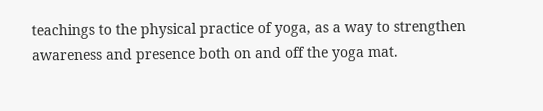teachings to the physical practice of yoga, as a way to strengthen awareness and presence both on and off the yoga mat.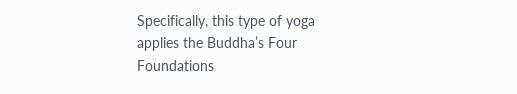Specifically, this type of yoga applies the Buddha’s Four Foundations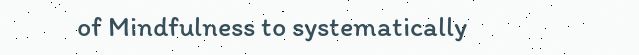of Mindfulness to systematically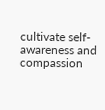cultivate self-awareness and compassion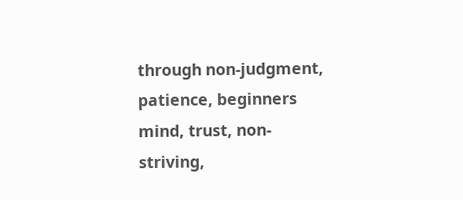through non-judgment, patience, beginners mind, trust, non-striving,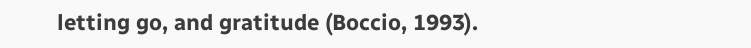letting go, and gratitude (Boccio, 1993).